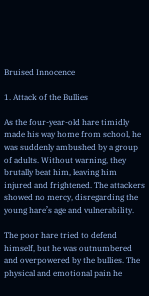Bruised Innocence

1. Attack of the Bullies

As the four-year-old hare timidly made his way home from school, he was suddenly ambushed by a group of adults. Without warning, they brutally beat him, leaving him injured and frightened. The attackers showed no mercy, disregarding the young hare’s age and vulnerability.

The poor hare tried to defend himself, but he was outnumbered and overpowered by the bullies. The physical and emotional pain he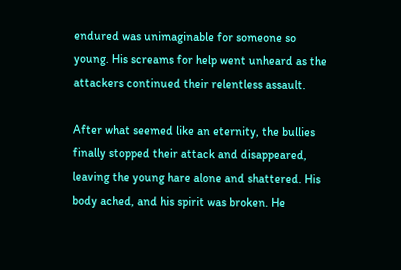endured was unimaginable for someone so young. His screams for help went unheard as the attackers continued their relentless assault.

After what seemed like an eternity, the bullies finally stopped their attack and disappeared, leaving the young hare alone and shattered. His body ached, and his spirit was broken. He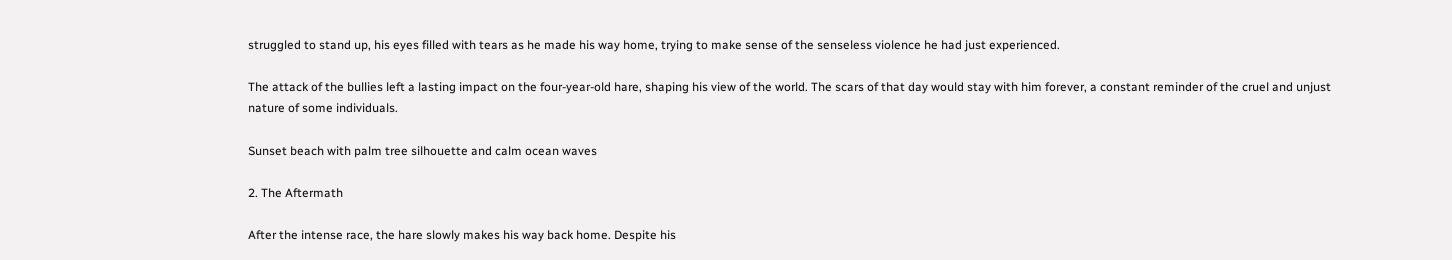struggled to stand up, his eyes filled with tears as he made his way home, trying to make sense of the senseless violence he had just experienced.

The attack of the bullies left a lasting impact on the four-year-old hare, shaping his view of the world. The scars of that day would stay with him forever, a constant reminder of the cruel and unjust nature of some individuals.

Sunset beach with palm tree silhouette and calm ocean waves

2. The Aftermath

After the intense race, the hare slowly makes his way back home. Despite his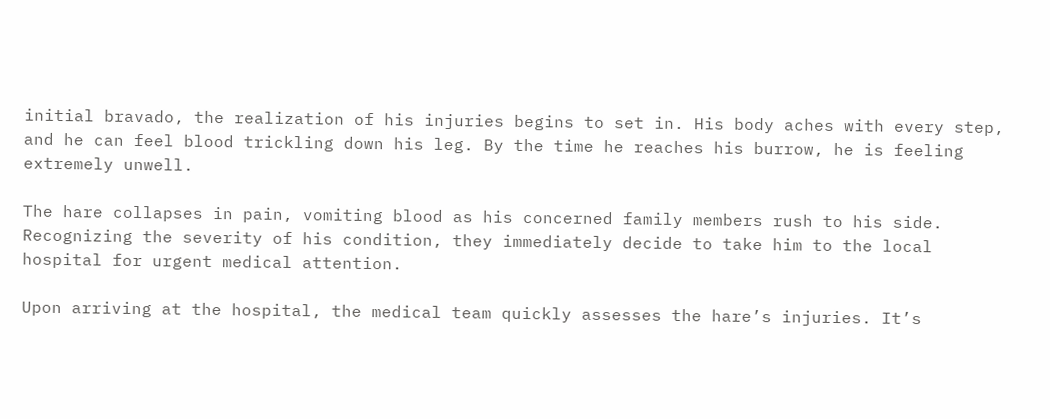initial bravado, the realization of his injuries begins to set in. His body aches with every step, and he can feel blood trickling down his leg. By the time he reaches his burrow, he is feeling extremely unwell.

The hare collapses in pain, vomiting blood as his concerned family members rush to his side. Recognizing the severity of his condition, they immediately decide to take him to the local hospital for urgent medical attention.

Upon arriving at the hospital, the medical team quickly assesses the hare’s injuries. It’s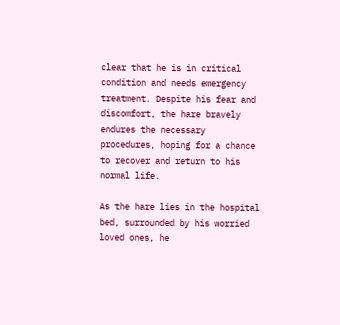clear that he is in critical condition and needs emergency treatment. Despite his fear and discomfort, the hare bravely endures the necessary procedures, hoping for a chance to recover and return to his normal life.

As the hare lies in the hospital bed, surrounded by his worried loved ones, he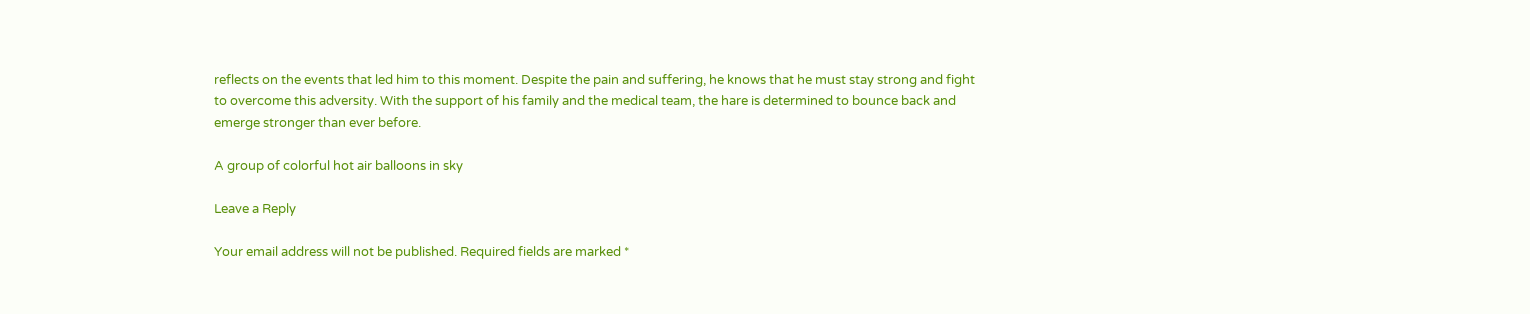reflects on the events that led him to this moment. Despite the pain and suffering, he knows that he must stay strong and fight to overcome this adversity. With the support of his family and the medical team, the hare is determined to bounce back and emerge stronger than ever before.

A group of colorful hot air balloons in sky

Leave a Reply

Your email address will not be published. Required fields are marked *